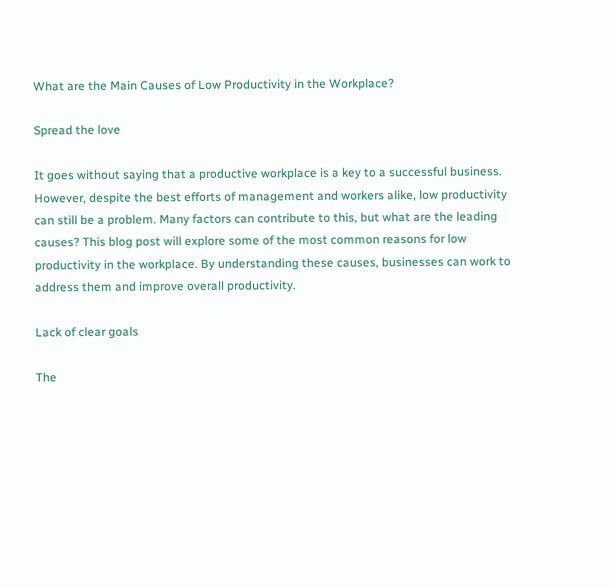What are the Main Causes of Low Productivity in the Workplace?

Spread the love

It goes without saying that a productive workplace is a key to a successful business. However, despite the best efforts of management and workers alike, low productivity can still be a problem. Many factors can contribute to this, but what are the leading causes? This blog post will explore some of the most common reasons for low productivity in the workplace. By understanding these causes, businesses can work to address them and improve overall productivity.

Lack of clear goals

The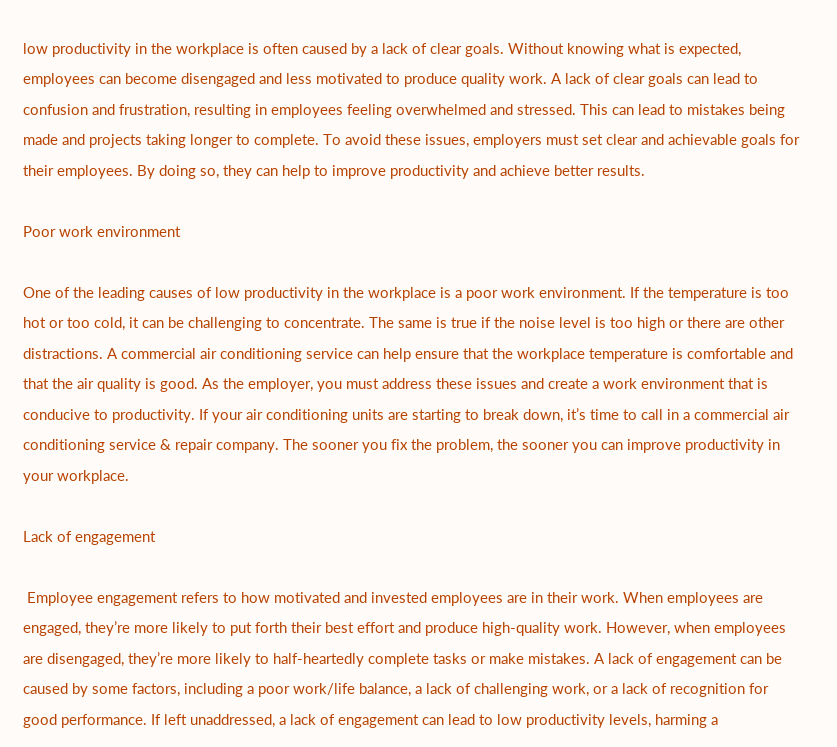low productivity in the workplace is often caused by a lack of clear goals. Without knowing what is expected, employees can become disengaged and less motivated to produce quality work. A lack of clear goals can lead to confusion and frustration, resulting in employees feeling overwhelmed and stressed. This can lead to mistakes being made and projects taking longer to complete. To avoid these issues, employers must set clear and achievable goals for their employees. By doing so, they can help to improve productivity and achieve better results.

Poor work environment

One of the leading causes of low productivity in the workplace is a poor work environment. If the temperature is too hot or too cold, it can be challenging to concentrate. The same is true if the noise level is too high or there are other distractions. A commercial air conditioning service can help ensure that the workplace temperature is comfortable and that the air quality is good. As the employer, you must address these issues and create a work environment that is conducive to productivity. If your air conditioning units are starting to break down, it’s time to call in a commercial air conditioning service & repair company. The sooner you fix the problem, the sooner you can improve productivity in your workplace.

Lack of engagement

 Employee engagement refers to how motivated and invested employees are in their work. When employees are engaged, they’re more likely to put forth their best effort and produce high-quality work. However, when employees are disengaged, they’re more likely to half-heartedly complete tasks or make mistakes. A lack of engagement can be caused by some factors, including a poor work/life balance, a lack of challenging work, or a lack of recognition for good performance. If left unaddressed, a lack of engagement can lead to low productivity levels, harming a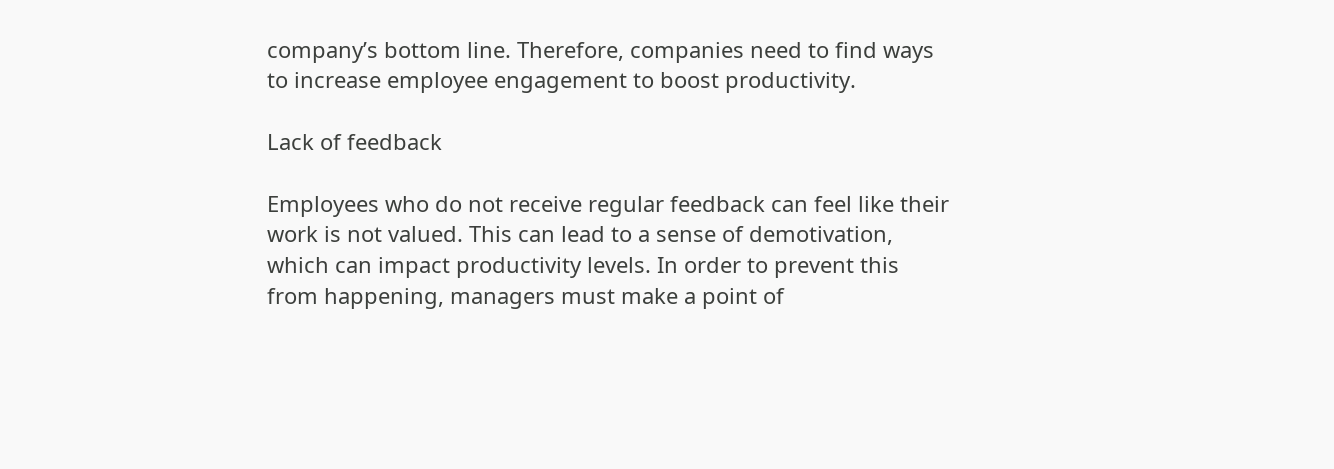company’s bottom line. Therefore, companies need to find ways to increase employee engagement to boost productivity.

Lack of feedback

Employees who do not receive regular feedback can feel like their work is not valued. This can lead to a sense of demotivation, which can impact productivity levels. In order to prevent this from happening, managers must make a point of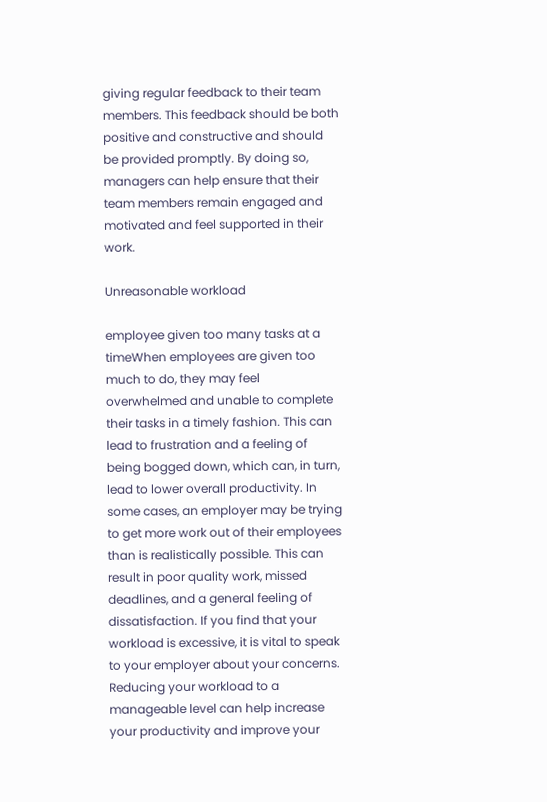giving regular feedback to their team members. This feedback should be both positive and constructive and should be provided promptly. By doing so, managers can help ensure that their team members remain engaged and motivated and feel supported in their work.

Unreasonable workload

employee given too many tasks at a timeWhen employees are given too much to do, they may feel overwhelmed and unable to complete their tasks in a timely fashion. This can lead to frustration and a feeling of being bogged down, which can, in turn, lead to lower overall productivity. In some cases, an employer may be trying to get more work out of their employees than is realistically possible. This can result in poor quality work, missed deadlines, and a general feeling of dissatisfaction. If you find that your workload is excessive, it is vital to speak to your employer about your concerns. Reducing your workload to a manageable level can help increase your productivity and improve your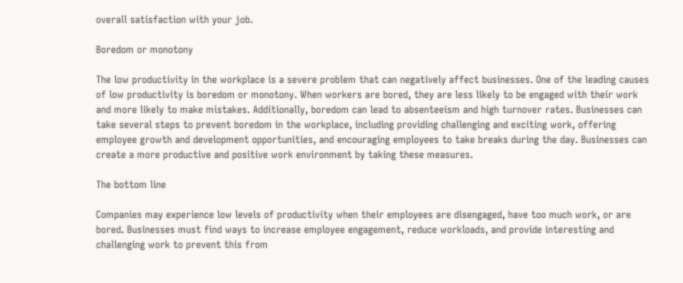overall satisfaction with your job.

Boredom or monotony

The low productivity in the workplace is a severe problem that can negatively affect businesses. One of the leading causes of low productivity is boredom or monotony. When workers are bored, they are less likely to be engaged with their work and more likely to make mistakes. Additionally, boredom can lead to absenteeism and high turnover rates. Businesses can take several steps to prevent boredom in the workplace, including providing challenging and exciting work, offering employee growth and development opportunities, and encouraging employees to take breaks during the day. Businesses can create a more productive and positive work environment by taking these measures.

The bottom line

Companies may experience low levels of productivity when their employees are disengaged, have too much work, or are bored. Businesses must find ways to increase employee engagement, reduce workloads, and provide interesting and challenging work to prevent this from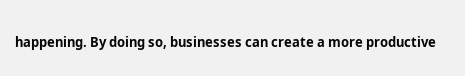happening. By doing so, businesses can create a more productive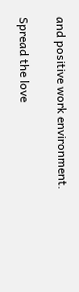and positive work environment.

Spread the love